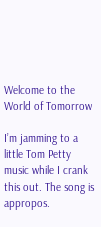Welcome to the World of Tomorrow

I’m jamming to a little Tom Petty music while I crank this out. The song is appropos.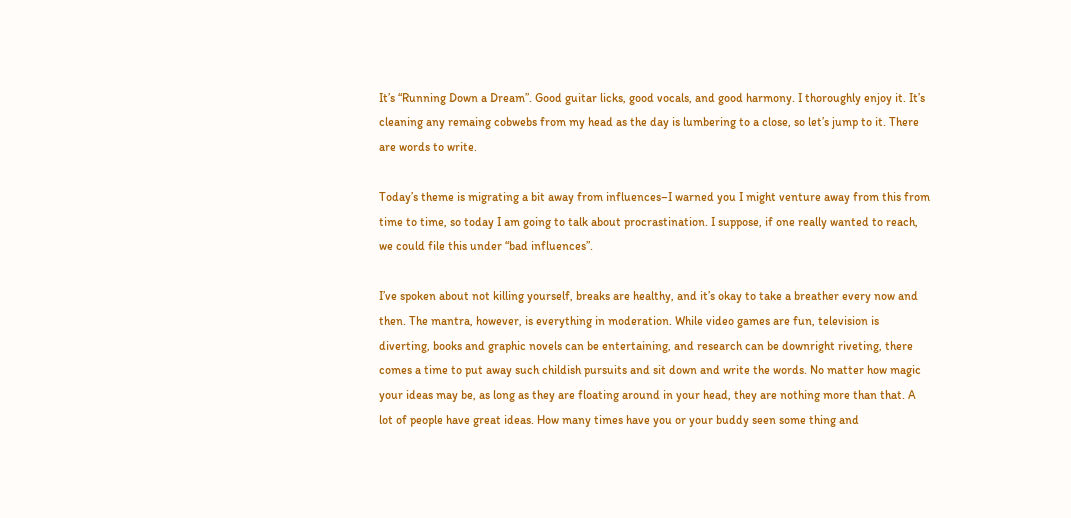It’s “Running Down a Dream”. Good guitar licks, good vocals, and good harmony. I thoroughly enjoy it. It’s cleaning any remaing cobwebs from my head as the day is lumbering to a close, so let’s jump to it. There are words to write.

Today’s theme is migrating a bit away from influences–I warned you I might venture away from this from time to time, so today I am going to talk about procrastination. I suppose, if one really wanted to reach, we could file this under “bad influences”.

I’ve spoken about not killing yourself, breaks are healthy, and it’s okay to take a breather every now and then. The mantra, however, is everything in moderation. While video games are fun, television is diverting, books and graphic novels can be entertaining, and research can be downright riveting, there comes a time to put away such childish pursuits and sit down and write the words. No matter how magic your ideas may be, as long as they are floating around in your head, they are nothing more than that. A lot of people have great ideas. How many times have you or your buddy seen some thing and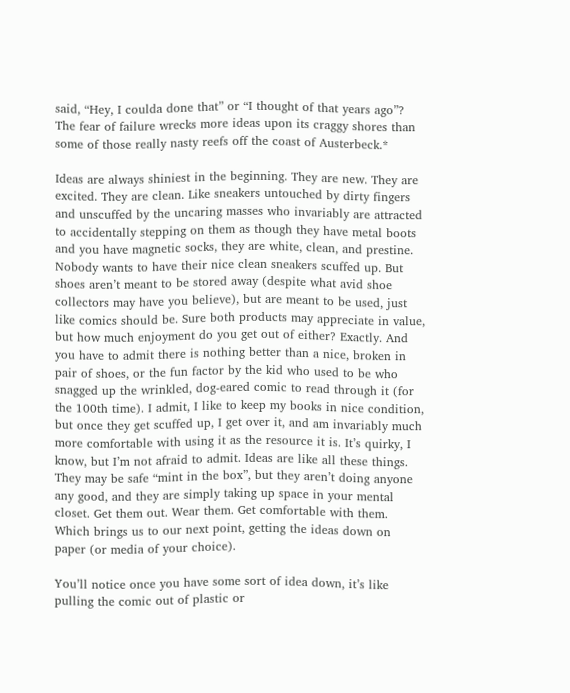said, “Hey, I coulda done that” or “I thought of that years ago”? The fear of failure wrecks more ideas upon its craggy shores than some of those really nasty reefs off the coast of Austerbeck.*

Ideas are always shiniest in the beginning. They are new. They are excited. They are clean. Like sneakers untouched by dirty fingers and unscuffed by the uncaring masses who invariably are attracted to accidentally stepping on them as though they have metal boots and you have magnetic socks, they are white, clean, and prestine. Nobody wants to have their nice clean sneakers scuffed up. But shoes aren’t meant to be stored away (despite what avid shoe collectors may have you believe), but are meant to be used, just like comics should be. Sure both products may appreciate in value, but how much enjoyment do you get out of either? Exactly. And you have to admit there is nothing better than a nice, broken in pair of shoes, or the fun factor by the kid who used to be who snagged up the wrinkled, dog-eared comic to read through it (for the 100th time). I admit, I like to keep my books in nice condition, but once they get scuffed up, I get over it, and am invariably much more comfortable with using it as the resource it is. It’s quirky, I know, but I’m not afraid to admit. Ideas are like all these things. They may be safe “mint in the box”, but they aren’t doing anyone any good, and they are simply taking up space in your mental closet. Get them out. Wear them. Get comfortable with them. Which brings us to our next point, getting the ideas down on paper (or media of your choice).

You’ll notice once you have some sort of idea down, it’s like pulling the comic out of plastic or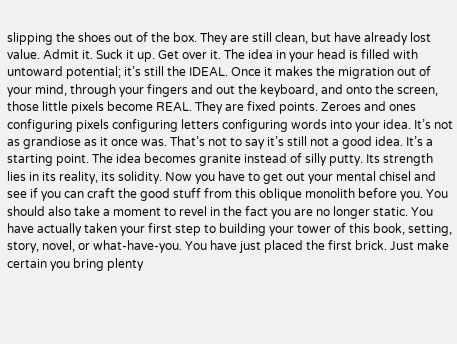slipping the shoes out of the box. They are still clean, but have already lost value. Admit it. Suck it up. Get over it. The idea in your head is filled with untoward potential; it’s still the IDEAL. Once it makes the migration out of your mind, through your fingers and out the keyboard, and onto the screen, those little pixels become REAL. They are fixed points. Zeroes and ones configuring pixels configuring letters configuring words into your idea. It’s not as grandiose as it once was. That’s not to say it’s still not a good idea. It’s a starting point. The idea becomes granite instead of silly putty. Its strength lies in its reality, its solidity. Now you have to get out your mental chisel and see if you can craft the good stuff from this oblique monolith before you. You should also take a moment to revel in the fact you are no longer static. You have actually taken your first step to building your tower of this book, setting, story, novel, or what-have-you. You have just placed the first brick. Just make certain you bring plenty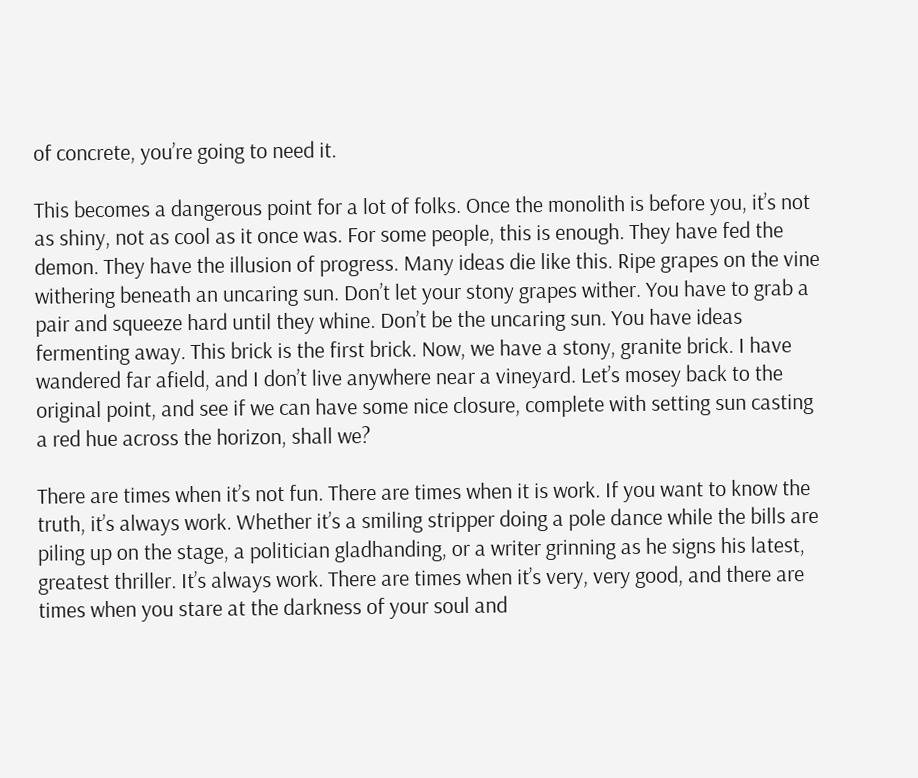of concrete, you’re going to need it.

This becomes a dangerous point for a lot of folks. Once the monolith is before you, it’s not as shiny, not as cool as it once was. For some people, this is enough. They have fed the demon. They have the illusion of progress. Many ideas die like this. Ripe grapes on the vine withering beneath an uncaring sun. Don’t let your stony grapes wither. You have to grab a pair and squeeze hard until they whine. Don’t be the uncaring sun. You have ideas fermenting away. This brick is the first brick. Now, we have a stony, granite brick. I have wandered far afield, and I don’t live anywhere near a vineyard. Let’s mosey back to the original point, and see if we can have some nice closure, complete with setting sun casting a red hue across the horizon, shall we?

There are times when it’s not fun. There are times when it is work. If you want to know the truth, it’s always work. Whether it’s a smiling stripper doing a pole dance while the bills are piling up on the stage, a politician gladhanding, or a writer grinning as he signs his latest, greatest thriller. It’s always work. There are times when it’s very, very good, and there are times when you stare at the darkness of your soul and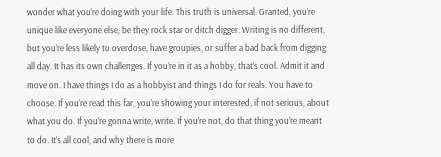wonder what you’re doing with your life. This truth is universal. Granted, you’re unique like everyone else, be they rock star or ditch digger. Writing is no different, but you’re less likely to overdose, have groupies, or suffer a bad back from digging all day. It has its own challenges. If you’re in it as a hobby, that’s cool. Admit it and move on. I have things I do as a hobbyist and things I do for reals. You have to choose. If you’re read this far, you’re showing your interested, if not serious, about what you do. If you’re gonna write, write. If you’re not, do that thing you’re meant to do. It’s all cool, and why there is more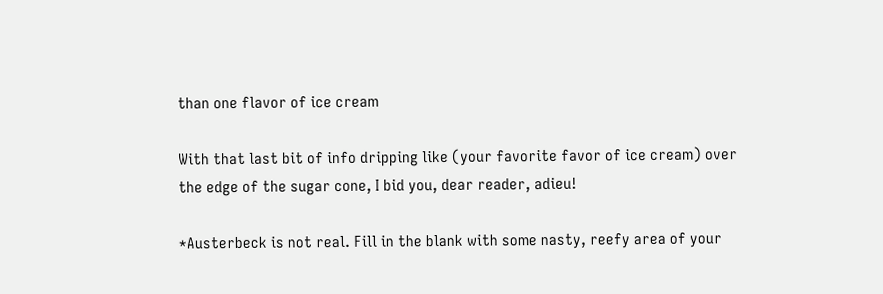than one flavor of ice cream

With that last bit of info dripping like (your favorite favor of ice cream) over the edge of the sugar cone, I bid you, dear reader, adieu!

*Austerbeck is not real. Fill in the blank with some nasty, reefy area of your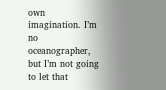own imagination. I’m no oceanographer, but I’m not going to let that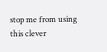stop me from using this clever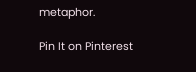metaphor.

Pin It on Pinterest